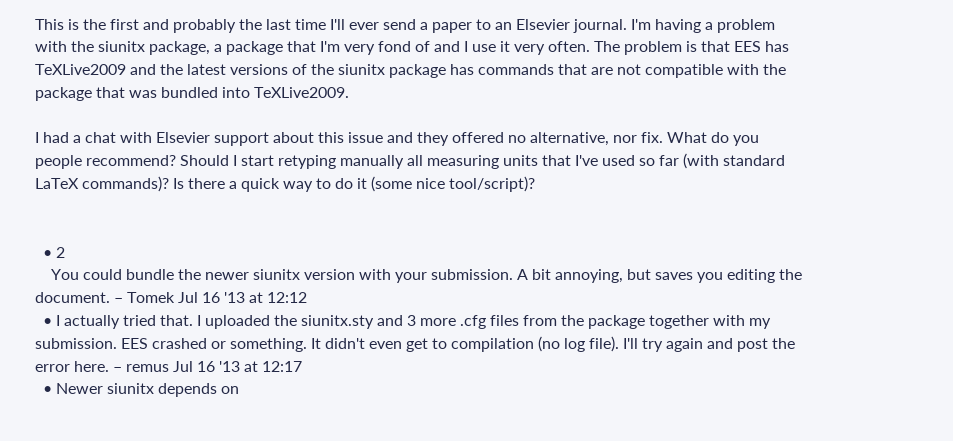This is the first and probably the last time I'll ever send a paper to an Elsevier journal. I'm having a problem with the siunitx package, a package that I'm very fond of and I use it very often. The problem is that EES has TeXLive2009 and the latest versions of the siunitx package has commands that are not compatible with the package that was bundled into TeXLive2009.

I had a chat with Elsevier support about this issue and they offered no alternative, nor fix. What do you people recommend? Should I start retyping manually all measuring units that I've used so far (with standard LaTeX commands)? Is there a quick way to do it (some nice tool/script)?


  • 2
    You could bundle the newer siunitx version with your submission. A bit annoying, but saves you editing the document. – Tomek Jul 16 '13 at 12:12
  • I actually tried that. I uploaded the siunitx.sty and 3 more .cfg files from the package together with my submission. EES crashed or something. It didn't even get to compilation (no log file). I'll try again and post the error here. – remus Jul 16 '13 at 12:17
  • Newer siunitx depends on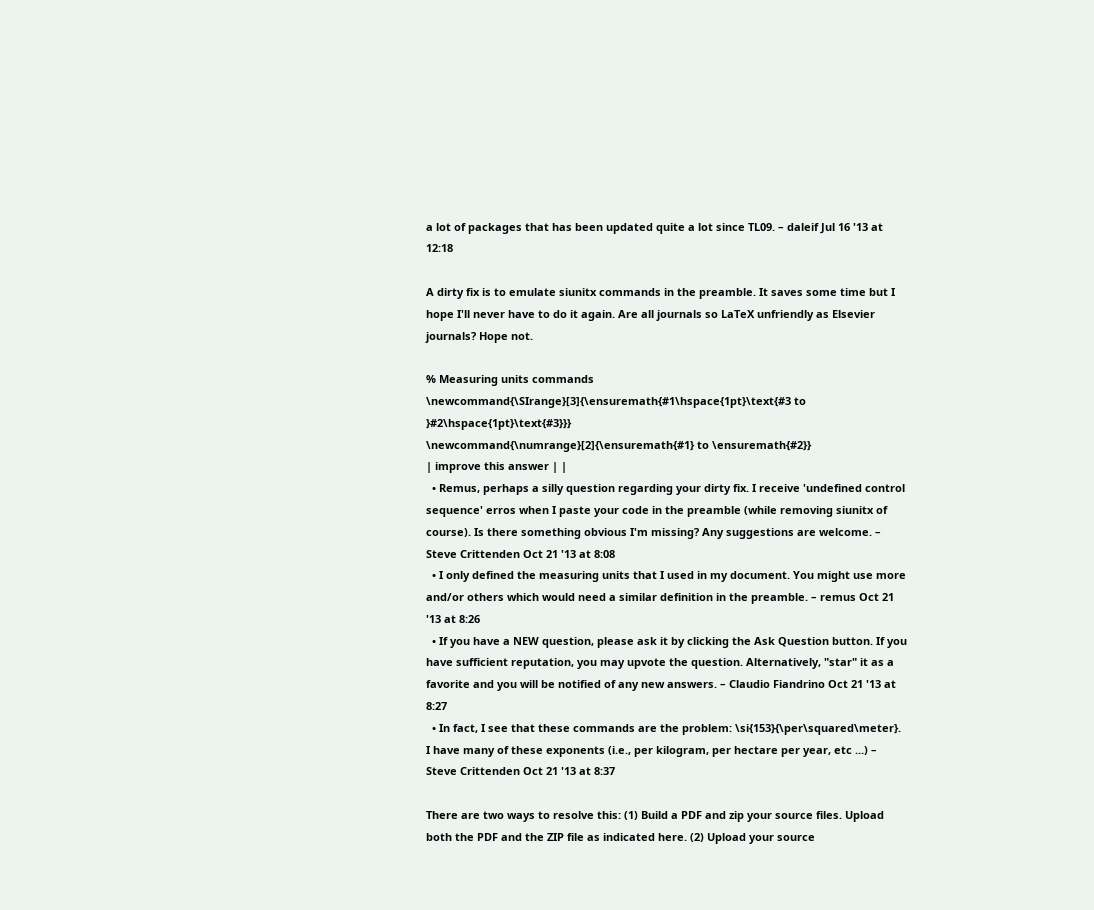a lot of packages that has been updated quite a lot since TL09. – daleif Jul 16 '13 at 12:18

A dirty fix is to emulate siunitx commands in the preamble. It saves some time but I hope I'll never have to do it again. Are all journals so LaTeX unfriendly as Elsevier journals? Hope not.

% Measuring units commands
\newcommand{\SIrange}[3]{\ensuremath{#1\hspace{1pt}\text{#3 to }#2\hspace{1pt}\text{#3}}}
\newcommand{\numrange}[2]{\ensuremath{#1} to \ensuremath{#2}}
| improve this answer | |
  • Remus, perhaps a silly question regarding your dirty fix. I receive 'undefined control sequence' erros when I paste your code in the preamble (while removing siunitx of course). Is there something obvious I'm missing? Any suggestions are welcome. – Steve Crittenden Oct 21 '13 at 8:08
  • I only defined the measuring units that I used in my document. You might use more and/or others which would need a similar definition in the preamble. – remus Oct 21 '13 at 8:26
  • If you have a NEW question, please ask it by clicking the Ask Question button. If you have sufficient reputation, you may upvote the question. Alternatively, "star" it as a favorite and you will be notified of any new answers. – Claudio Fiandrino Oct 21 '13 at 8:27
  • In fact, I see that these commands are the problem: \si{153}{\per\squared\meter}. I have many of these exponents (i.e., per kilogram, per hectare per year, etc ...) – Steve Crittenden Oct 21 '13 at 8:37

There are two ways to resolve this: (1) Build a PDF and zip your source files. Upload both the PDF and the ZIP file as indicated here. (2) Upload your source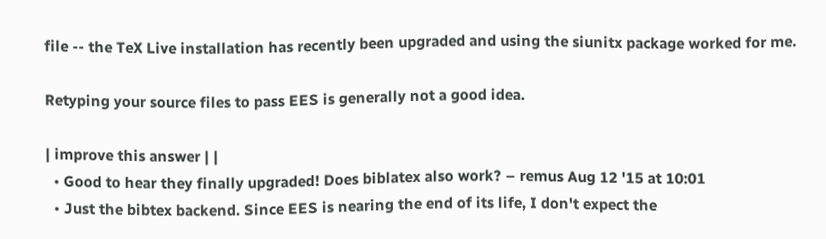file -- the TeX Live installation has recently been upgraded and using the siunitx package worked for me.

Retyping your source files to pass EES is generally not a good idea.

| improve this answer | |
  • Good to hear they finally upgraded! Does biblatex also work? – remus Aug 12 '15 at 10:01
  • Just the bibtex backend. Since EES is nearing the end of its life, I don't expect the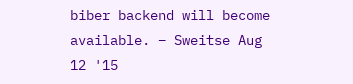biber backend will become available. – Sweitse Aug 12 '15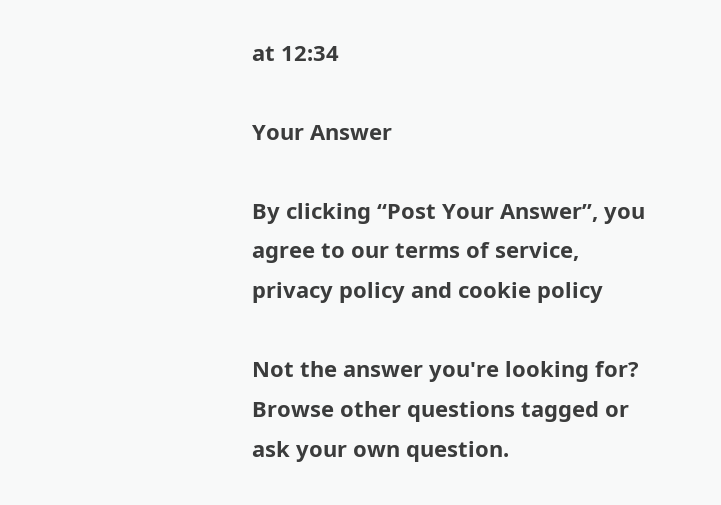at 12:34

Your Answer

By clicking “Post Your Answer”, you agree to our terms of service, privacy policy and cookie policy

Not the answer you're looking for? Browse other questions tagged or ask your own question.